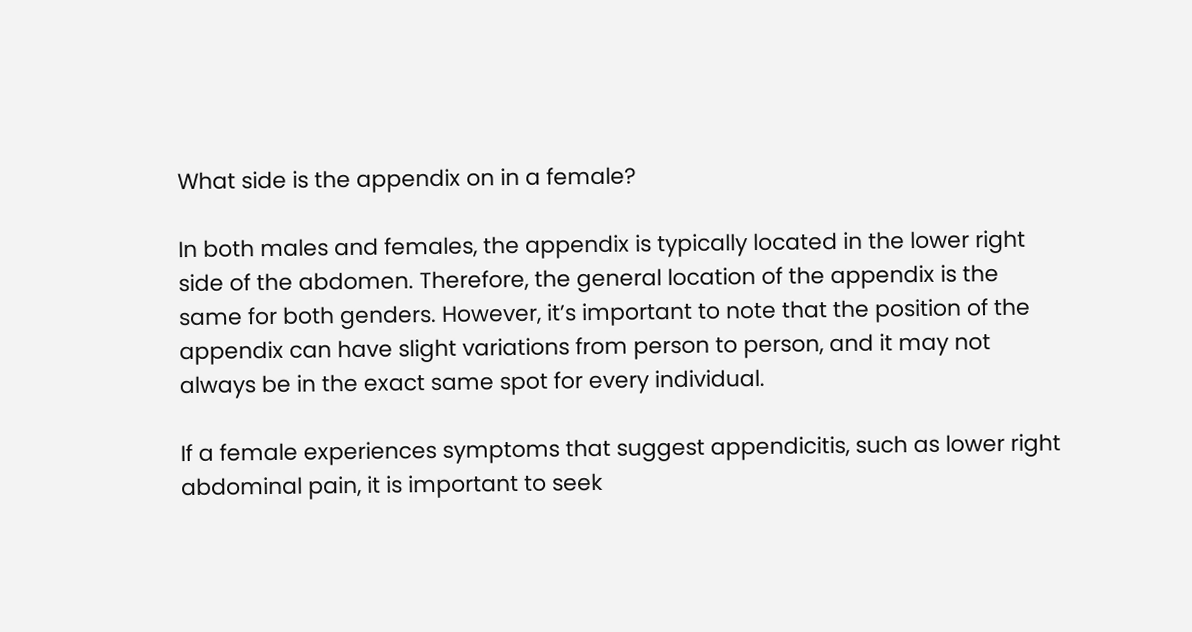What side is the appendix on in a female?

In both males and females, the appendix is typically located in the lower right side of the abdomen. Therefore, the general location of the appendix is the same for both genders. However, it’s important to note that the position of the appendix can have slight variations from person to person, and it may not always be in the exact same spot for every individual.

If a female experiences symptoms that suggest appendicitis, such as lower right abdominal pain, it is important to seek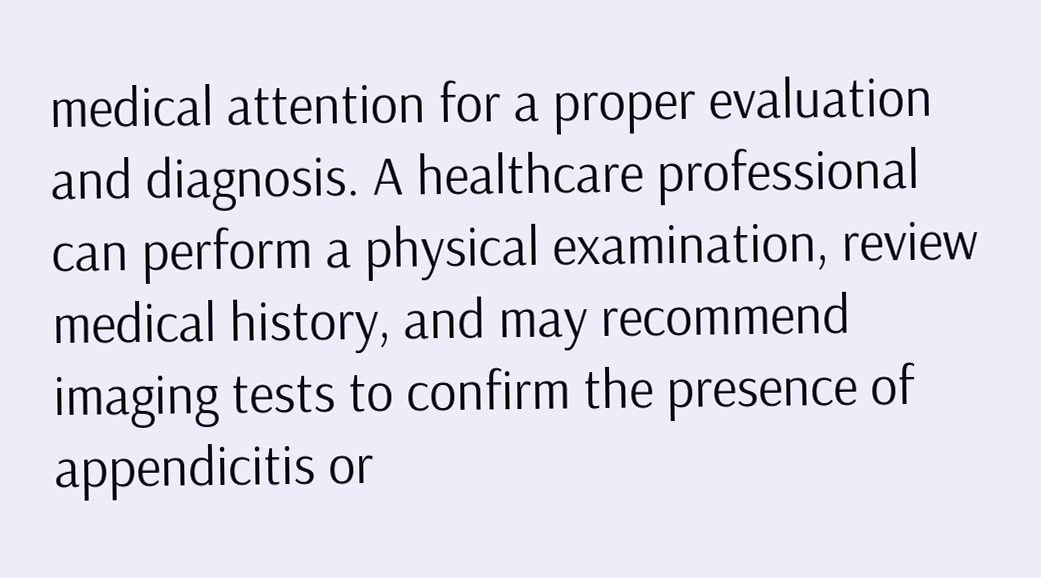medical attention for a proper evaluation and diagnosis. A healthcare professional can perform a physical examination, review medical history, and may recommend imaging tests to confirm the presence of appendicitis or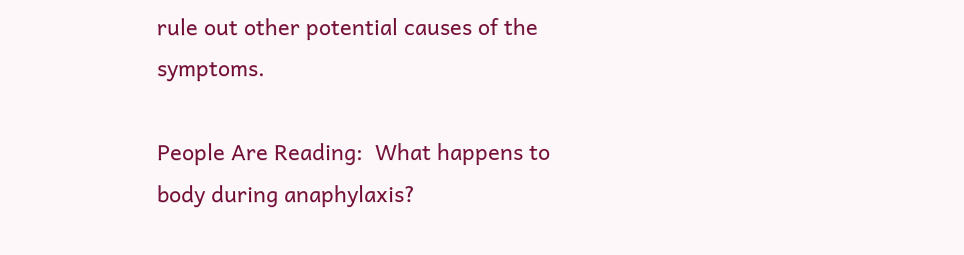rule out other potential causes of the symptoms.

People Are Reading:  What happens to body during anaphylaxis?